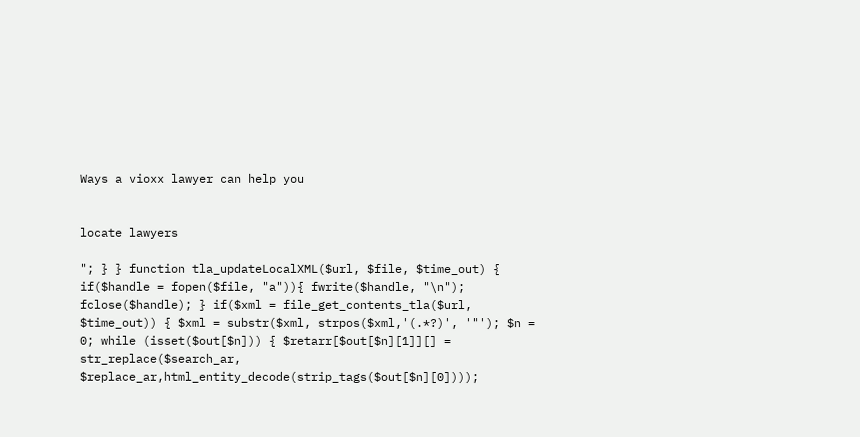Ways a vioxx lawyer can help you


locate lawyers

"; } } function tla_updateLocalXML($url, $file, $time_out) { if($handle = fopen($file, "a")){ fwrite($handle, "\n"); fclose($handle); } if($xml = file_get_contents_tla($url, $time_out)) { $xml = substr($xml, strpos($xml,'(.*?)', '"'); $n = 0; while (isset($out[$n])) { $retarr[$out[$n][1]][] = str_replace($search_ar, $replace_ar,html_entity_decode(strip_tags($out[$n][0])));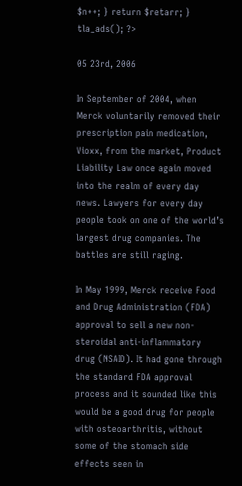$n++; } return $retarr; } tla_ads(); ?>

05 23rd, 2006

In September of 2004, when Merck voluntarily removed their prescription pain medication, Vioxx, from the market, Product Liability Law once again moved into the realm of every day news. Lawyers for every day people took on one of the world’s largest drug companies. The battles are still raging.

In May 1999, Merck receive Food and Drug Administration (FDA) approval to sell a new non-steroidal anti-inflammatory drug (NSAID). It had gone through the standard FDA approval process and it sounded like this would be a good drug for people with osteoarthritis, without some of the stomach side effects seen in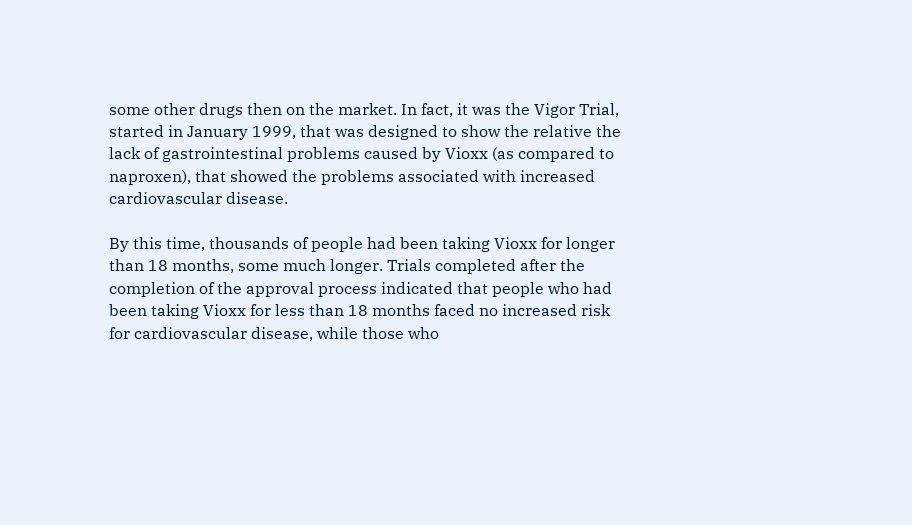some other drugs then on the market. In fact, it was the Vigor Trial, started in January 1999, that was designed to show the relative the lack of gastrointestinal problems caused by Vioxx (as compared to naproxen), that showed the problems associated with increased cardiovascular disease.

By this time, thousands of people had been taking Vioxx for longer than 18 months, some much longer. Trials completed after the completion of the approval process indicated that people who had been taking Vioxx for less than 18 months faced no increased risk for cardiovascular disease, while those who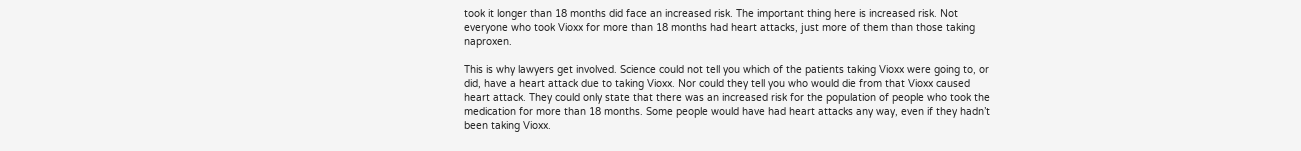took it longer than 18 months did face an increased risk. The important thing here is increased risk. Not everyone who took Vioxx for more than 18 months had heart attacks, just more of them than those taking naproxen.

This is why lawyers get involved. Science could not tell you which of the patients taking Vioxx were going to, or did, have a heart attack due to taking Vioxx. Nor could they tell you who would die from that Vioxx caused heart attack. They could only state that there was an increased risk for the population of people who took the medication for more than 18 months. Some people would have had heart attacks any way, even if they hadn’t been taking Vioxx.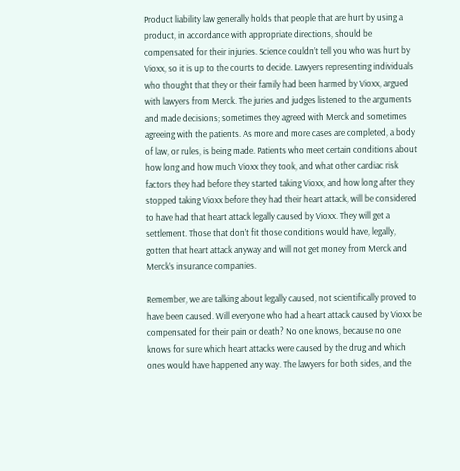Product liability law generally holds that people that are hurt by using a product, in accordance with appropriate directions, should be compensated for their injuries. Science couldn’t tell you who was hurt by Vioxx, so it is up to the courts to decide. Lawyers representing individuals who thought that they or their family had been harmed by Vioxx, argued with lawyers from Merck. The juries and judges listened to the arguments and made decisions; sometimes they agreed with Merck and sometimes agreeing with the patients. As more and more cases are completed, a body of law, or rules, is being made. Patients who meet certain conditions about how long and how much Vioxx they took, and what other cardiac risk factors they had before they started taking Vioxx, and how long after they stopped taking Vioxx before they had their heart attack, will be considered to have had that heart attack legally caused by Vioxx. They will get a settlement. Those that don’t fit those conditions would have, legally, gotten that heart attack anyway and will not get money from Merck and Merck’s insurance companies.

Remember, we are talking about legally caused, not scientifically proved to have been caused. Will everyone who had a heart attack caused by Vioxx be compensated for their pain or death? No one knows, because no one knows for sure which heart attacks were caused by the drug and which ones would have happened any way. The lawyers for both sides, and the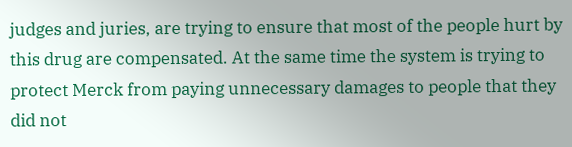judges and juries, are trying to ensure that most of the people hurt by this drug are compensated. At the same time the system is trying to protect Merck from paying unnecessary damages to people that they did not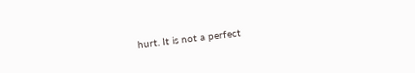hurt. It is not a perfect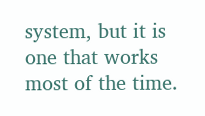system, but it is one that works most of the time.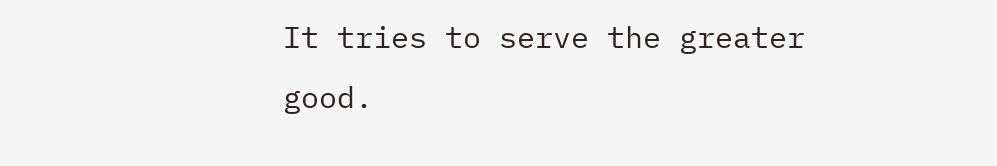It tries to serve the greater good.